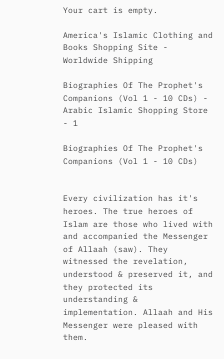Your cart is empty.

America's Islamic Clothing and Books Shopping Site - Worldwide Shipping

Biographies Of The Prophet's Companions (Vol 1 - 10 CDs) - Arabic Islamic Shopping Store - 1

Biographies Of The Prophet's Companions (Vol 1 - 10 CDs)


Every civilization has it's heroes. The true heroes of Islam are those who lived with and accompanied the Messenger of Allaah (saw). They witnessed the revelation, understood & preserved it, and they protected its understanding & implementation. Allaah and His Messenger were pleased with them.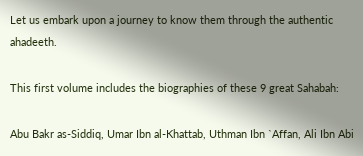Let us embark upon a journey to know them through the authentic ahadeeth.

This first volume includes the biographies of these 9 great Sahabah:

Abu Bakr as-Siddiq, Umar Ibn al-Khattab, Uthman Ibn `Affan, Ali Ibn Abi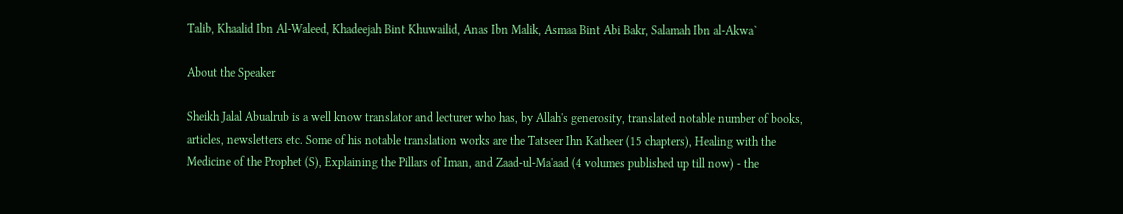Talib, Khaalid Ibn Al-Waleed, Khadeejah Bint Khuwailid, Anas Ibn Malik, Asmaa Bint Abi Bakr, Salamah Ibn al-Akwa`

About the Speaker

Sheikh Jalal Abualrub is a well know translator and lecturer who has, by Allah's generosity, translated notable number of books, articles, newsletters etc. Some of his notable translation works are the Tatseer Ihn Katheer (15 chapters), Healing with the Medicine of the Prophet (S), Explaining the Pillars of Iman, and Zaad-ul-Ma'aad (4 volumes published up till now) - the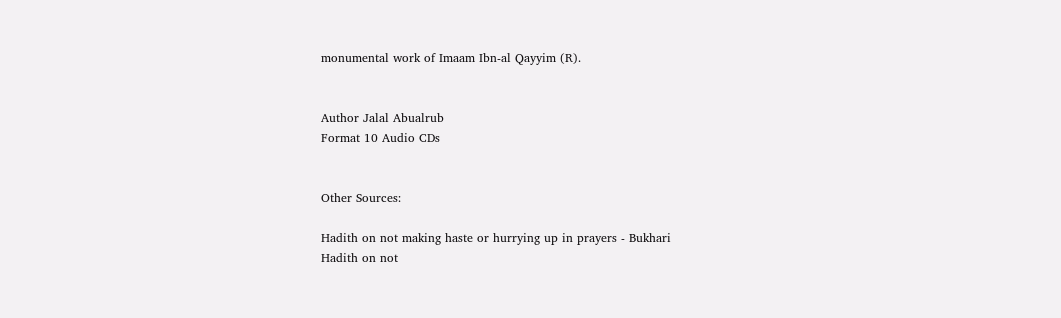monumental work of Imaam Ibn-al Qayyim (R).


Author Jalal Abualrub
Format 10 Audio CDs


Other Sources:

Hadith on not making haste or hurrying up in prayers - Bukhari
Hadith on not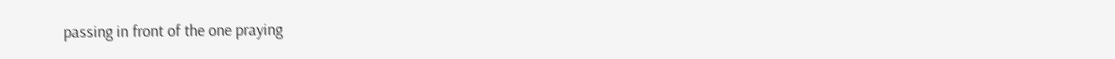passing in front of the one praying